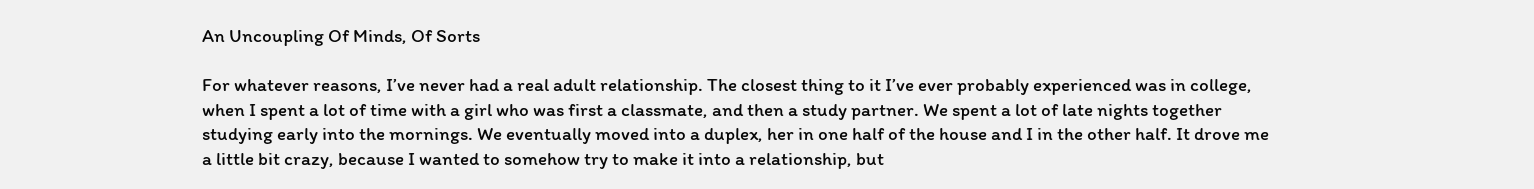An Uncoupling Of Minds, Of Sorts

For whatever reasons, I’ve never had a real adult relationship. The closest thing to it I’ve ever probably experienced was in college, when I spent a lot of time with a girl who was first a classmate, and then a study partner. We spent a lot of late nights together studying early into the mornings. We eventually moved into a duplex, her in one half of the house and I in the other half. It drove me a little bit crazy, because I wanted to somehow try to make it into a relationship, but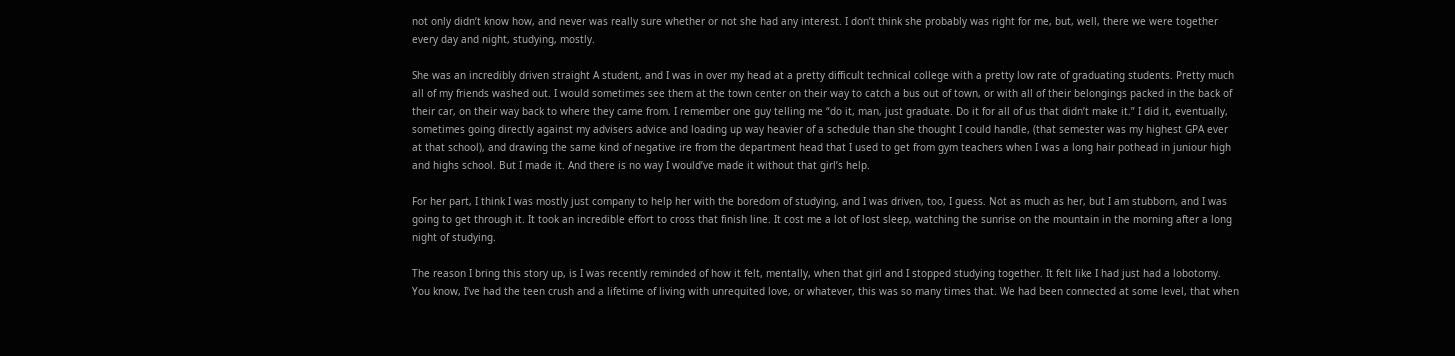not only didn’t know how, and never was really sure whether or not she had any interest. I don’t think she probably was right for me, but, well, there we were together every day and night, studying, mostly.

She was an incredibly driven straight A student, and I was in over my head at a pretty difficult technical college with a pretty low rate of graduating students. Pretty much all of my friends washed out. I would sometimes see them at the town center on their way to catch a bus out of town, or with all of their belongings packed in the back of their car, on their way back to where they came from. I remember one guy telling me “do it, man, just graduate. Do it for all of us that didn’t make it.” I did it, eventually, sometimes going directly against my advisers advice and loading up way heavier of a schedule than she thought I could handle, (that semester was my highest GPA ever at that school), and drawing the same kind of negative ire from the department head that I used to get from gym teachers when I was a long hair pothead in juniour high and highs school. But I made it. And there is no way I would’ve made it without that girl’s help.

For her part, I think I was mostly just company to help her with the boredom of studying, and I was driven, too, I guess. Not as much as her, but I am stubborn, and I was going to get through it. It took an incredible effort to cross that finish line. It cost me a lot of lost sleep, watching the sunrise on the mountain in the morning after a long night of studying.

The reason I bring this story up, is I was recently reminded of how it felt, mentally, when that girl and I stopped studying together. It felt like I had just had a lobotomy. You know, I’ve had the teen crush and a lifetime of living with unrequited love, or whatever, this was so many times that. We had been connected at some level, that when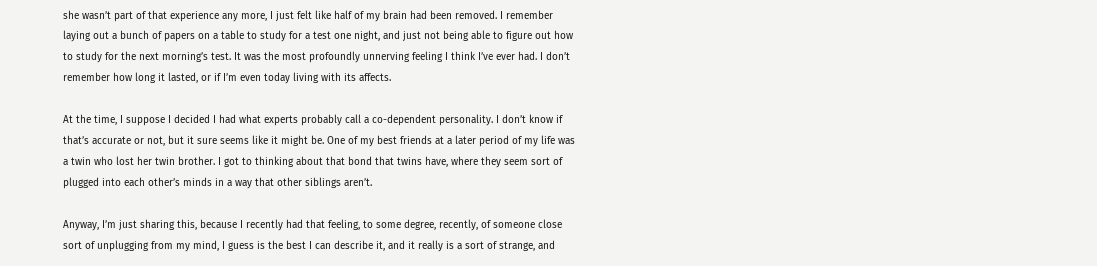she wasn’t part of that experience any more, I just felt like half of my brain had been removed. I remember laying out a bunch of papers on a table to study for a test one night, and just not being able to figure out how to study for the next morning’s test. It was the most profoundly unnerving feeling I think I’ve ever had. I don’t remember how long it lasted, or if I’m even today living with its affects.

At the time, I suppose I decided I had what experts probably call a co-dependent personality. I don’t know if that’s accurate or not, but it sure seems like it might be. One of my best friends at a later period of my life was a twin who lost her twin brother. I got to thinking about that bond that twins have, where they seem sort of plugged into each other’s minds in a way that other siblings aren’t.

Anyway, I’m just sharing this, because I recently had that feeling, to some degree, recently, of someone close sort of unplugging from my mind, I guess is the best I can describe it, and it really is a sort of strange, and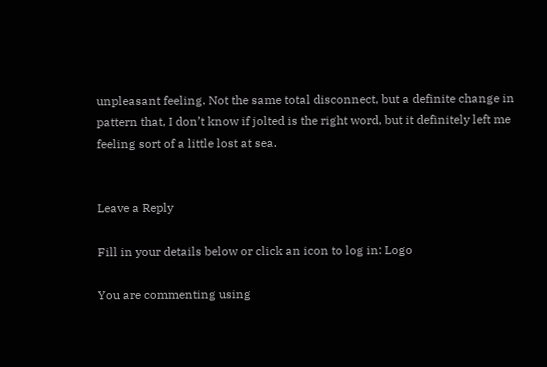unpleasant feeling. Not the same total disconnect, but a definite change in pattern that, I don’t know if jolted is the right word, but it definitely left me feeling sort of a little lost at sea.


Leave a Reply

Fill in your details below or click an icon to log in: Logo

You are commenting using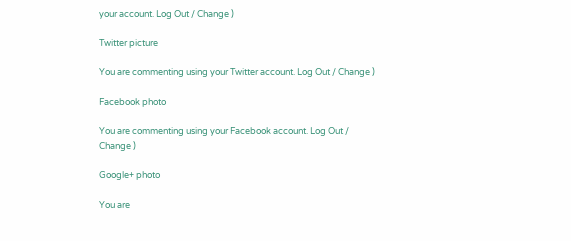your account. Log Out / Change )

Twitter picture

You are commenting using your Twitter account. Log Out / Change )

Facebook photo

You are commenting using your Facebook account. Log Out / Change )

Google+ photo

You are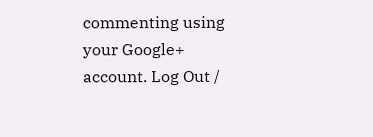commenting using your Google+ account. Log Out /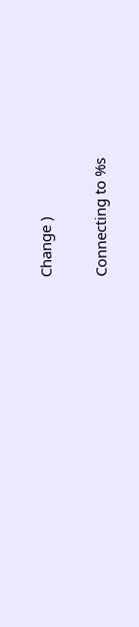Change )

Connecting to %s